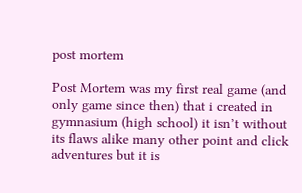post mortem

Post Mortem was my first real game (and only game since then) that i created in gymnasium (high school) it isn’t without its flaws alike many other point and click adventures but it is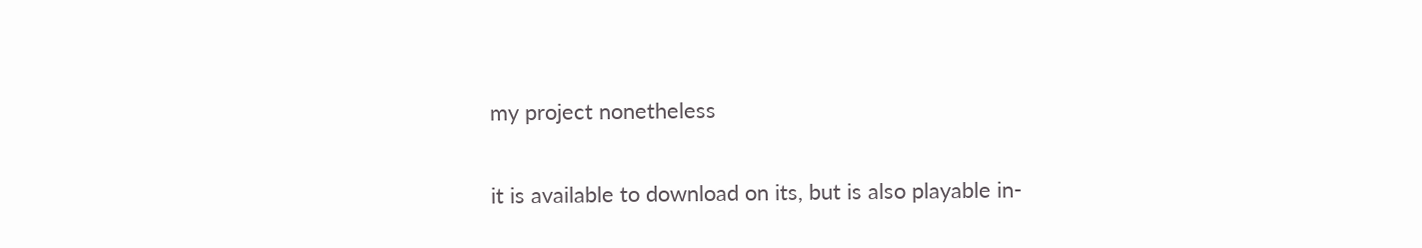my project nonetheless

it is available to download on its, but is also playable in-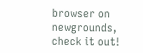browser on newgrounds, check it out!